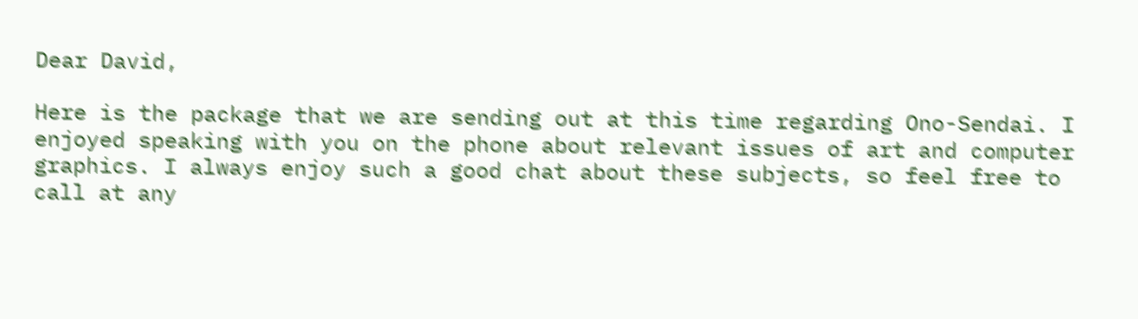Dear David,

Here is the package that we are sending out at this time regarding Ono-Sendai. I enjoyed speaking with you on the phone about relevant issues of art and computer graphics. I always enjoy such a good chat about these subjects, so feel free to call at any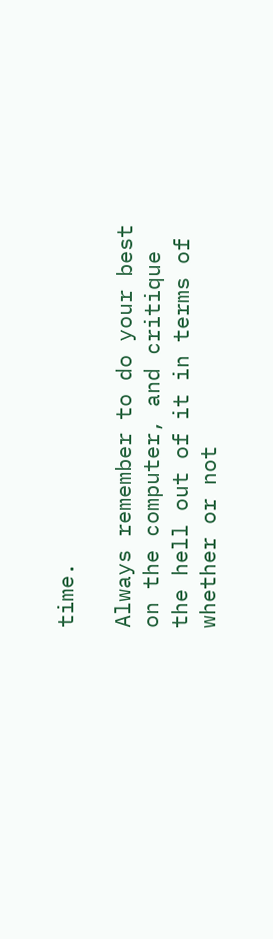time.

Always remember to do your best on the computer, and critique the hell out of it in terms of whether or not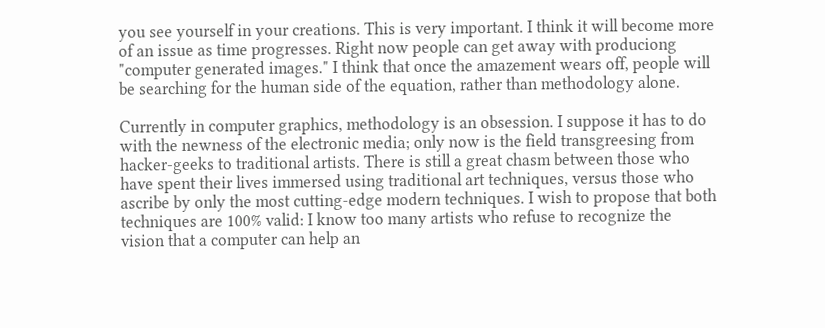you see yourself in your creations. This is very important. I think it will become more of an issue as time progresses. Right now people can get away with produciong "computer generated images." I think that once the amazement wears off, people will be searching for the human side of the equation, rather than methodology alone.

Currently in computer graphics, methodology is an obsession. I suppose it has to do with the newness of the electronic media; only now is the field transgreesing from hacker-geeks to traditional artists. There is still a great chasm between those who have spent their lives immersed using traditional art techniques, versus those who ascribe by only the most cutting-edge modern techniques. I wish to propose that both techniques are 100% valid: I know too many artists who refuse to recognize the vision that a computer can help an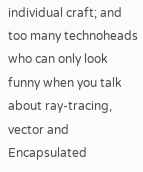individual craft; and too many technoheads who can only look funny when you talk about ray-tracing, vector and Encapsulated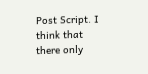Post Script. I think that there only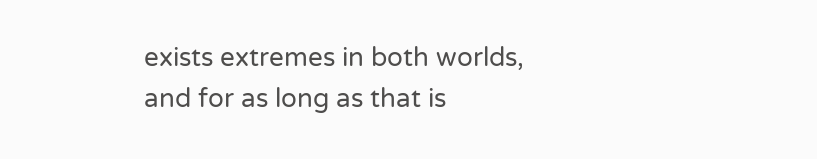exists extremes in both worlds, and for as long as that is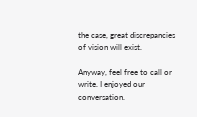the case, great discrepancies of vision will exist.

Anyway, feel free to call or write. I enjoyed our conversation.